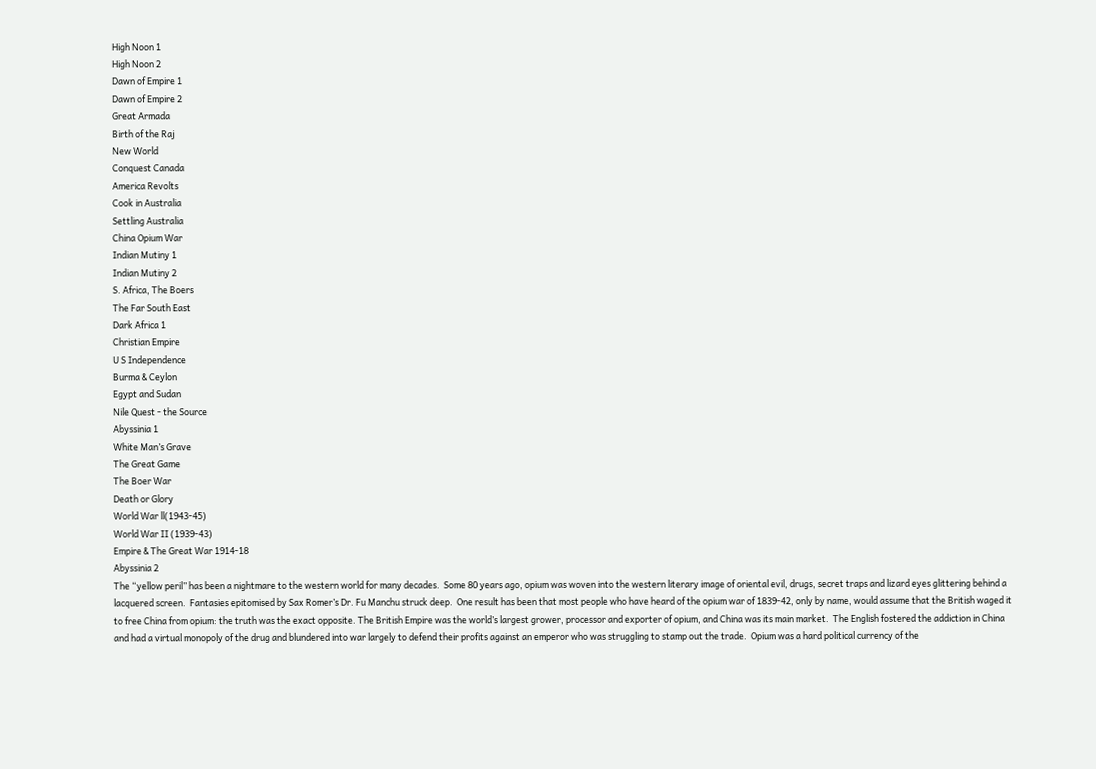High Noon 1
High Noon 2
Dawn of Empire 1
Dawn of Empire 2
Great Armada
Birth of the Raj
New World
Conquest Canada
America Revolts
Cook in Australia
Settling Australia
China Opium War
Indian Mutiny 1
Indian Mutiny 2
S. Africa, The Boers
The Far South East
Dark Africa 1
Christian Empire
U S Independence
Burma & Ceylon
Egypt and Sudan
Nile Quest - the Source
Abyssinia 1
White Man’s Grave
The Great Game
The Boer War
Death or Glory
World War ll(1943-45)
World War II (1939-43)
Empire & The Great War 1914-18
Abyssinia 2
The “yellow peril” has been a nightmare to the western world for many decades.  Some 80 years ago, opium was woven into the western literary image of oriental evil, drugs, secret traps and lizard eyes glittering behind a lacquered screen.  Fantasies epitomised by Sax Romer’s Dr. Fu Manchu struck deep.  One result has been that most people who have heard of the opium war of 1839-42, only by name, would assume that the British waged it to free China from opium: the truth was the exact opposite. The British Empire was the world’s largest grower, processor and exporter of opium, and China was its main market.  The English fostered the addiction in China and had a virtual monopoly of the drug and blundered into war largely to defend their profits against an emperor who was struggling to stamp out the trade.  Opium was a hard political currency of the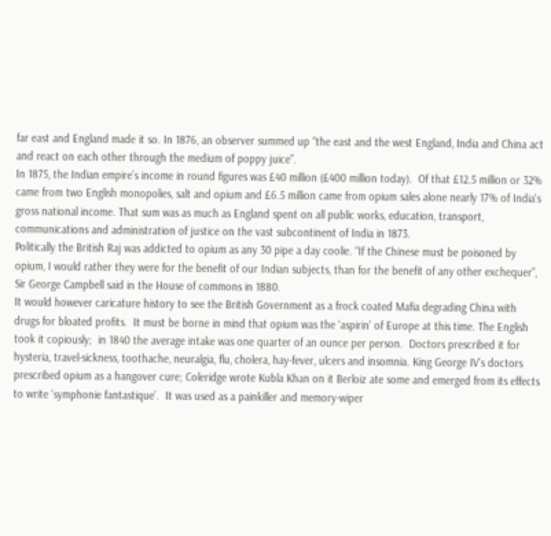far east and England made it so. In 1876, an observer summed up “the east and the west England, India and China act and react on each other through the medium of poppy juice”.
In 1875, the Indian empire’s income in round figures was £40 million (£400 million today).  Of that £12.5 million or 32% came from two English monopolies, salt and opium and £6.5 million came from opium sales alone nearly 17% of India's gross national income. That sum was as much as England spent on all public works, education, transport, communications and administration of justice on the vast subcontinent of India in 1873.
Politically the British Raj was addicted to opium as any 30 pipe a day coolie. “If the Chinese must be poisoned by opium, I would rather they were for the benefit of our Indian subjects, than for the benefit of any other exchequer”, Sir George Campbell said in the House of commons in 1880.
It would however caricature history to see the British Government as a frock coated Mafia degrading China with drugs for bloated profits.  It must be borne in mind that opium was the ‘aspirin’ of Europe at this time. The English took it copiously;  in 1840 the average intake was one quarter of an ounce per person.  Doctors prescribed it for hysteria, travel-sickness, toothache, neuralgia, flu, cholera, hay-fever, ulcers and insomnia. King George IV’s doctors prescribed opium as a hangover cure; Coleridge wrote Kubla Khan on it Berloiz ate some and emerged from its effects to write ‘symphonie fantastique’.  It was used as a painkiller and memory-wiper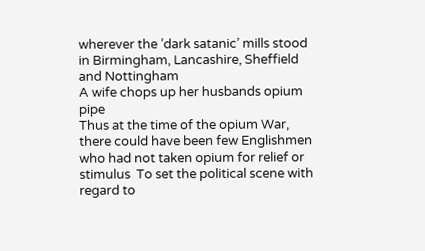wherever the ’dark satanic’ mills stood in Birmingham, Lancashire, Sheffield and Nottingham
A wife chops up her husbands opium  pipe
Thus at the time of the opium War, there could have been few Englishmen who had not taken opium for relief or stimulus  To set the political scene with regard to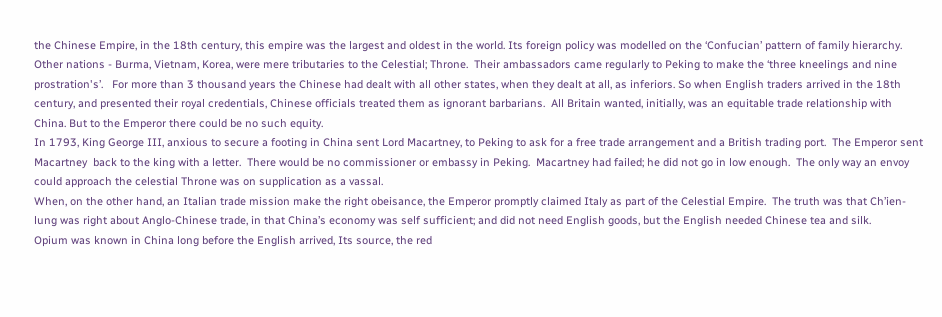the Chinese Empire, in the 18th century, this empire was the largest and oldest in the world. Its foreign policy was modelled on the ‘Confucian’ pattern of family hierarchy.  Other nations - Burma, Vietnam, Korea, were mere tributaries to the Celestial; Throne.  Their ambassadors came regularly to Peking to make the ‘three kneelings and nine prostration's’.   For more than 3 thousand years the Chinese had dealt with all other states, when they dealt at all, as inferiors. So when English traders arrived in the 18th century, and presented their royal credentials, Chinese officials treated them as ignorant barbarians.  All Britain wanted, initially, was an equitable trade relationship with China. But to the Emperor there could be no such equity.
In 1793, King George III, anxious to secure a footing in China sent Lord Macartney, to Peking to ask for a free trade arrangement and a British trading port.  The Emperor sent Macartney  back to the king with a letter.  There would be no commissioner or embassy in Peking.  Macartney had failed; he did not go in low enough.  The only way an envoy could approach the celestial Throne was on supplication as a vassal.
When, on the other hand, an Italian trade mission make the right obeisance, the Emperor promptly claimed Italy as part of the Celestial Empire.  The truth was that Ch’ien-lung was right about Anglo-Chinese trade, in that China’s economy was self sufficient; and did not need English goods, but the English needed Chinese tea and silk.
Opium was known in China long before the English arrived, Its source, the red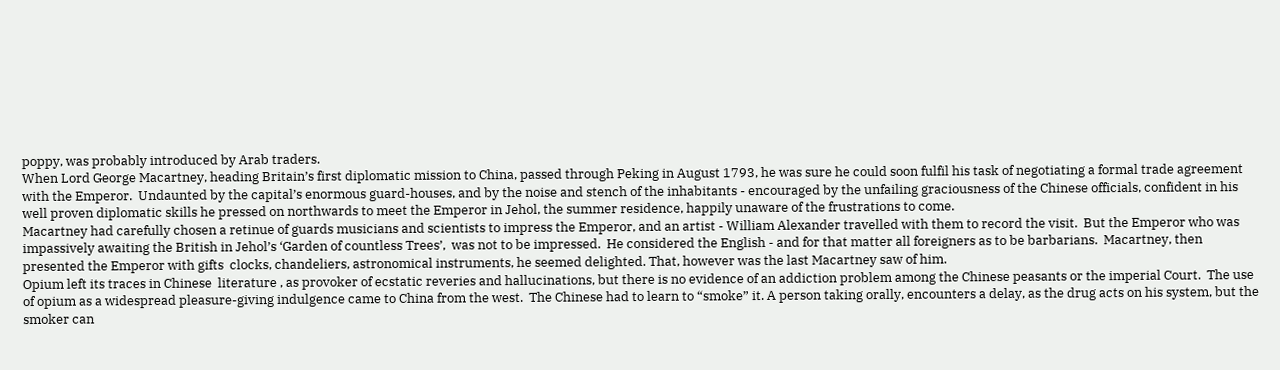poppy, was probably introduced by Arab traders.
When Lord George Macartney, heading Britain’s first diplomatic mission to China, passed through Peking in August 1793, he was sure he could soon fulfil his task of negotiating a formal trade agreement with the Emperor.  Undaunted by the capital’s enormous guard-houses, and by the noise and stench of the inhabitants - encouraged by the unfailing graciousness of the Chinese officials, confident in his well proven diplomatic skills he pressed on northwards to meet the Emperor in Jehol, the summer residence, happily unaware of the frustrations to come.
Macartney had carefully chosen a retinue of guards musicians and scientists to impress the Emperor, and an artist - William Alexander travelled with them to record the visit.  But the Emperor who was impassively awaiting the British in Jehol’s ‘Garden of countless Trees’,  was not to be impressed.  He considered the English - and for that matter all foreigners as to be barbarians.  Macartney, then presented the Emperor with gifts  clocks, chandeliers, astronomical instruments, he seemed delighted. That, however was the last Macartney saw of him.
Opium left its traces in Chinese  literature , as provoker of ecstatic reveries and hallucinations, but there is no evidence of an addiction problem among the Chinese peasants or the imperial Court.  The use of opium as a widespread pleasure-giving indulgence came to China from the west.  The Chinese had to learn to “smoke” it. A person taking orally, encounters a delay, as the drug acts on his system, but the smoker can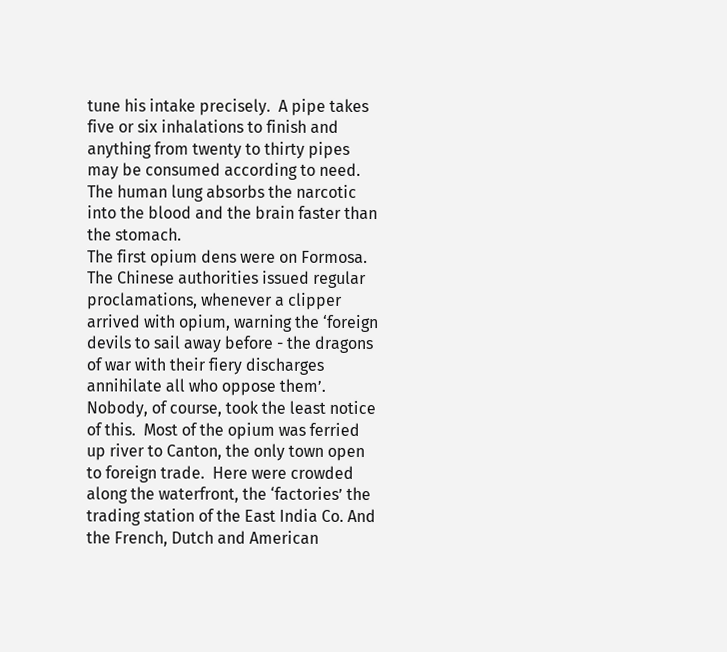tune his intake precisely.  A pipe takes five or six inhalations to finish and anything from twenty to thirty pipes may be consumed according to need. The human lung absorbs the narcotic into the blood and the brain faster than the stomach.
The first opium dens were on Formosa.   The Chinese authorities issued regular proclamations, whenever a clipper arrived with opium, warning the ‘foreign devils to sail away before - the dragons of war with their fiery discharges annihilate all who oppose them’.  Nobody, of course, took the least notice of this.  Most of the opium was ferried up river to Canton, the only town open to foreign trade.  Here were crowded along the waterfront, the ‘factories’ the trading station of the East India Co. And the French, Dutch and American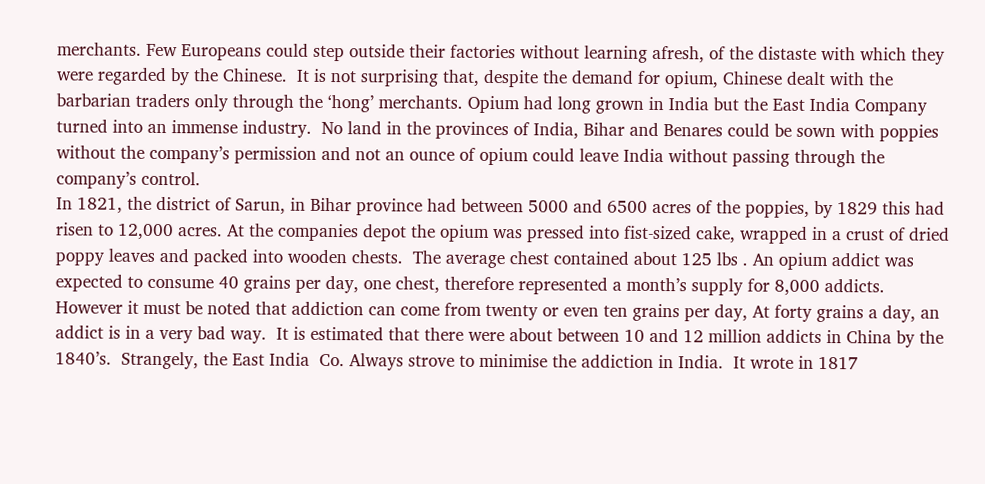merchants. Few Europeans could step outside their factories without learning afresh, of the distaste with which they were regarded by the Chinese.  It is not surprising that, despite the demand for opium, Chinese dealt with the barbarian traders only through the ‘hong’ merchants. Opium had long grown in India but the East India Company turned into an immense industry.  No land in the provinces of India, Bihar and Benares could be sown with poppies without the company’s permission and not an ounce of opium could leave India without passing through the company’s control.
In 1821, the district of Sarun, in Bihar province had between 5000 and 6500 acres of the poppies, by 1829 this had risen to 12,000 acres. At the companies depot the opium was pressed into fist-sized cake, wrapped in a crust of dried poppy leaves and packed into wooden chests.  The average chest contained about 125 lbs . An opium addict was expected to consume 40 grains per day, one chest, therefore represented a month’s supply for 8,000 addicts.  However it must be noted that addiction can come from twenty or even ten grains per day, At forty grains a day, an addict is in a very bad way.  It is estimated that there were about between 10 and 12 million addicts in China by the 1840’s.  Strangely, the East India  Co. Always strove to minimise the addiction in India.  It wrote in 1817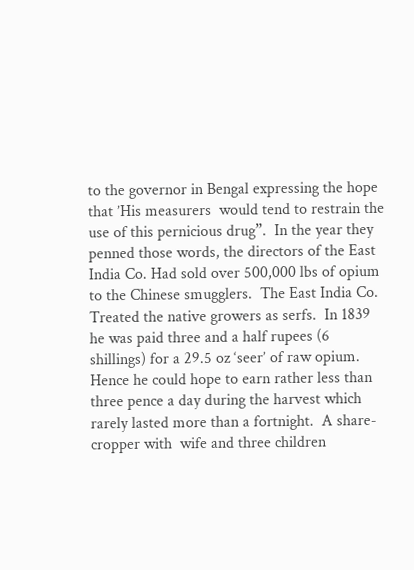to the governor in Bengal expressing the hope that ’His measurers  would tend to restrain the use of this pernicious drug”.  In the year they penned those words, the directors of the East India Co. Had sold over 500,000 lbs of opium to the Chinese smugglers.  The East India Co. Treated the native growers as serfs.  In 1839 he was paid three and a half rupees (6 shillings) for a 29.5 oz ‘seer’ of raw opium.  Hence he could hope to earn rather less than three pence a day during the harvest which rarely lasted more than a fortnight.  A share-cropper with  wife and three children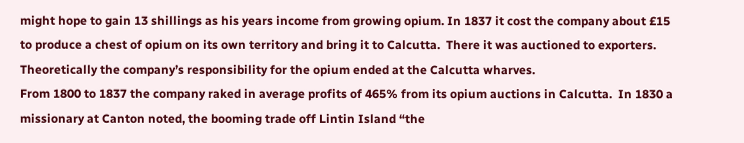might hope to gain 13 shillings as his years income from growing opium. In 1837 it cost the company about £15 to produce a chest of opium on its own territory and bring it to Calcutta.  There it was auctioned to exporters. Theoretically the company’s responsibility for the opium ended at the Calcutta wharves.
From 1800 to 1837 the company raked in average profits of 465% from its opium auctions in Calcutta.  In 1830 a missionary at Canton noted, the booming trade off Lintin Island “the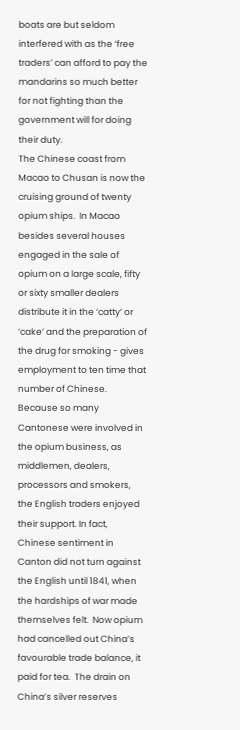boats are but seldom interfered with as the ‘free traders’ can afford to pay the mandarins so much better for not fighting than the government will for doing their duty.
The Chinese coast from Macao to Chusan is now the cruising ground of twenty opium ships.  In Macao besides several houses engaged in the sale of opium on a large scale, fifty or sixty smaller dealers distribute it in the ‘catty’ or ‘cake’ and the preparation of the drug for smoking - gives employment to ten time that number of Chinese.  Because so many Cantonese were involved in the opium business, as middlemen, dealers, processors and smokers, the English traders enjoyed their support. In fact, Chinese sentiment in Canton did not turn against the English until 1841, when the hardships of war made themselves felt.  Now opium had cancelled out China’s favourable trade balance, it paid for tea.  The drain on China’s silver reserves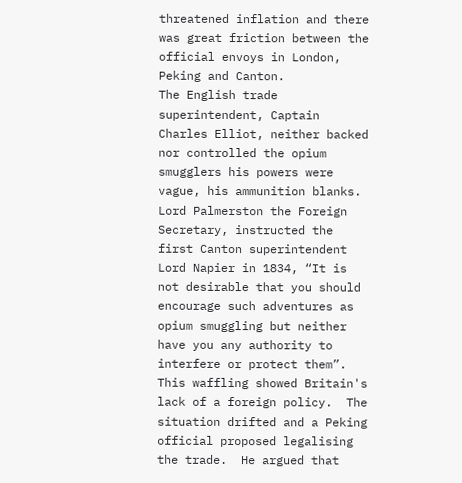threatened inflation and there was great friction between the official envoys in London, Peking and Canton.
The English trade superintendent, Captain Charles Elliot, neither backed nor controlled the opium smugglers his powers were vague, his ammunition blanks.  Lord Palmerston the Foreign Secretary, instructed the first Canton superintendent Lord Napier in 1834, “It is not desirable that you should encourage such adventures as opium smuggling but neither have you any authority to interfere or protect them”.  This waffling showed Britain's lack of a foreign policy.  The situation drifted and a Peking official proposed legalising the trade.  He argued that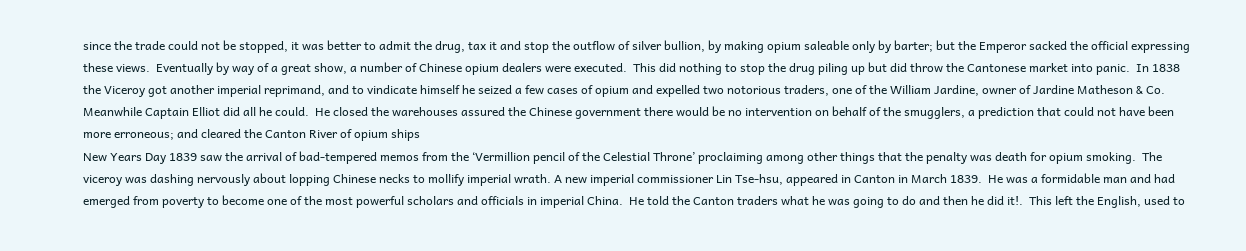since the trade could not be stopped, it was better to admit the drug, tax it and stop the outflow of silver bullion, by making opium saleable only by barter; but the Emperor sacked the official expressing these views.  Eventually by way of a great show, a number of Chinese opium dealers were executed.  This did nothing to stop the drug piling up but did throw the Cantonese market into panic.  In 1838 the Viceroy got another imperial reprimand, and to vindicate himself he seized a few cases of opium and expelled two notorious traders, one of the William Jardine, owner of Jardine Matheson & Co.  Meanwhile Captain Elliot did all he could.  He closed the warehouses assured the Chinese government there would be no intervention on behalf of the smugglers, a prediction that could not have been more erroneous; and cleared the Canton River of opium ships
New Years Day 1839 saw the arrival of bad-tempered memos from the ‘Vermillion pencil of the Celestial Throne’ proclaiming among other things that the penalty was death for opium smoking.  The viceroy was dashing nervously about lopping Chinese necks to mollify imperial wrath. A new imperial commissioner Lin Tse-hsu, appeared in Canton in March 1839.  He was a formidable man and had emerged from poverty to become one of the most powerful scholars and officials in imperial China.  He told the Canton traders what he was going to do and then he did it!.  This left the English, used to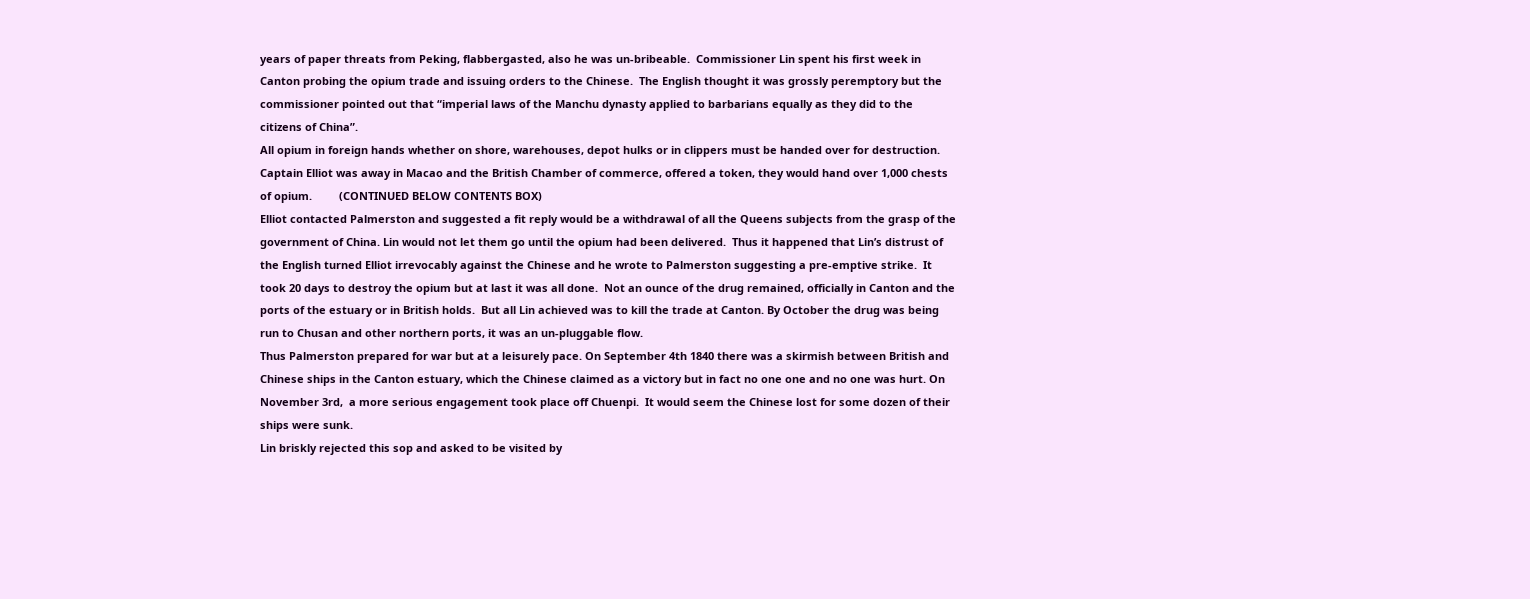years of paper threats from Peking, flabbergasted, also he was un-bribeable.  Commissioner Lin spent his first week in Canton probing the opium trade and issuing orders to the Chinese.  The English thought it was grossly peremptory but the  commissioner pointed out that “imperial laws of the Manchu dynasty applied to barbarians equally as they did to the citizens of China”.
All opium in foreign hands whether on shore, warehouses, depot hulks or in clippers must be handed over for destruction.  Captain Elliot was away in Macao and the British Chamber of commerce, offered a token, they would hand over 1,000 chests of opium.         (CONTINUED BELOW CONTENTS BOX)
Elliot contacted Palmerston and suggested a fit reply would be a withdrawal of all the Queens subjects from the grasp of the government of China. Lin would not let them go until the opium had been delivered.  Thus it happened that Lin’s distrust of the English turned Elliot irrevocably against the Chinese and he wrote to Palmerston suggesting a pre-emptive strike.  It took 20 days to destroy the opium but at last it was all done.  Not an ounce of the drug remained, officially in Canton and the ports of the estuary or in British holds.  But all Lin achieved was to kill the trade at Canton. By October the drug was being run to Chusan and other northern ports, it was an un-pluggable flow.
Thus Palmerston prepared for war but at a leisurely pace. On September 4th 1840 there was a skirmish between British and Chinese ships in the Canton estuary, which the Chinese claimed as a victory but in fact no one one and no one was hurt. On November 3rd,  a more serious engagement took place off Chuenpi.  It would seem the Chinese lost for some dozen of their ships were sunk.
Lin briskly rejected this sop and asked to be visited by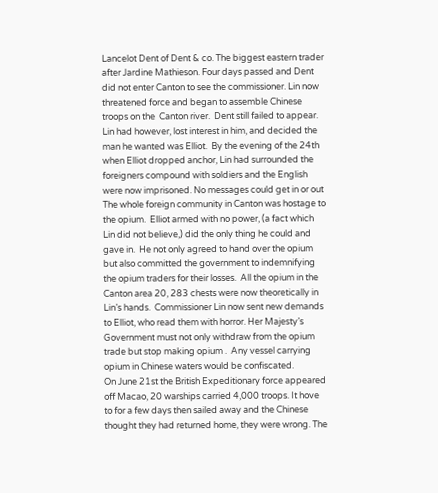Lancelot Dent of Dent & co. The biggest eastern trader after Jardine Mathieson. Four days passed and Dent did not enter Canton to see the commissioner. Lin now threatened force and began to assemble Chinese troops on the  Canton river.  Dent still failed to appear.  Lin had however, lost interest in him, and decided the man he wanted was Elliot.  By the evening of the 24th when Elliot dropped anchor, Lin had surrounded the foreigners compound with soldiers and the English were now imprisoned. No messages could get in or out The whole foreign community in Canton was hostage to the opium.  Elliot armed with no power, (a fact which Lin did not believe,) did the only thing he could and gave in.  He not only agreed to hand over the opium but also committed the government to indemnifying the opium traders for their losses.  All the opium in the Canton area 20, 283 chests were now theoretically in Lin’s hands.  Commissioner Lin now sent new demands to Elliot, who read them with horror. Her Majesty’s Government must not only withdraw from the opium trade but stop making opium .  Any vessel carrying opium in Chinese waters would be confiscated.
On June 21st the British Expeditionary force appeared off Macao, 20 warships carried 4,000 troops. It hove to for a few days then sailed away and the Chinese thought they had returned home, they were wrong. The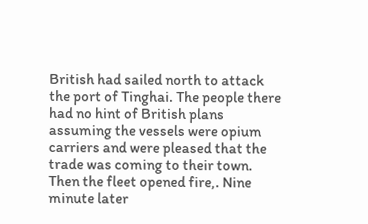British had sailed north to attack the port of Tinghai. The people there had no hint of British plans assuming the vessels were opium carriers and were pleased that the trade was coming to their town. Then the fleet opened fire,. Nine minute later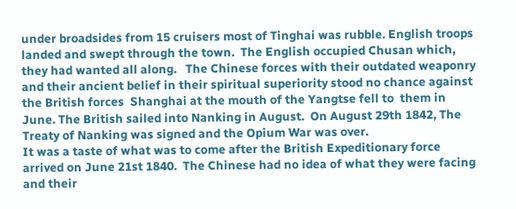under broadsides from 15 cruisers most of Tinghai was rubble. English troops landed and swept through the town.  The English occupied Chusan which, they had wanted all along.   The Chinese forces with their outdated weaponry and their ancient belief in their spiritual superiority stood no chance against the British forces  Shanghai at the mouth of the Yangtse fell to  them in June. The British sailed into Nanking in August.  On August 29th 1842, The Treaty of Nanking was signed and the Opium War was over.
It was a taste of what was to come after the British Expeditionary force arrived on June 21st 1840.  The Chinese had no idea of what they were facing and their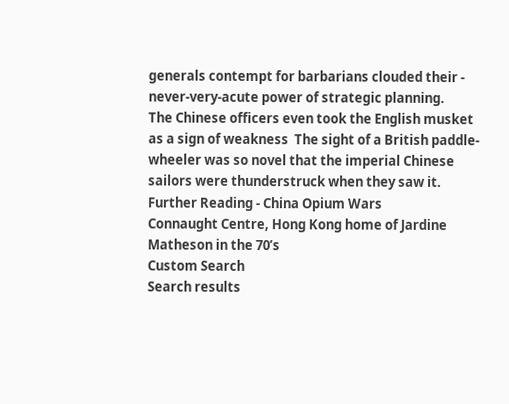generals contempt for barbarians clouded their - never-very-acute power of strategic planning.
The Chinese officers even took the English musket as a sign of weakness  The sight of a British paddle-wheeler was so novel that the imperial Chinese sailors were thunderstruck when they saw it.
Further Reading - China Opium Wars
Connaught Centre, Hong Kong home of Jardine Matheson in the 70’s
Custom Search
Search results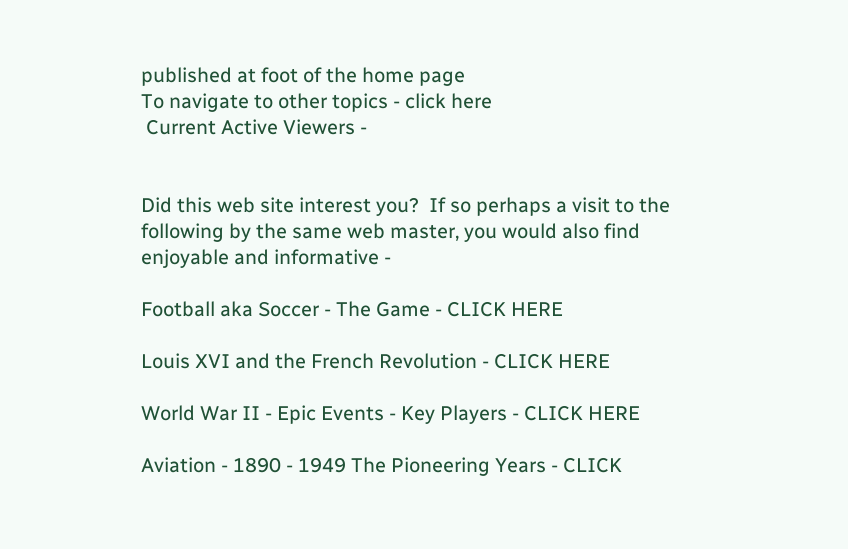published at foot of the home page
To navigate to other topics - click here
 Current Active Viewers -


Did this web site interest you?  If so perhaps a visit to the following by the same web master, you would also find enjoyable and informative -

Football aka Soccer - The Game - CLICK HERE

Louis XVI and the French Revolution - CLICK HERE

World War II - Epic Events - Key Players - CLICK HERE

Aviation - 1890 - 1949 The Pioneering Years - CLICK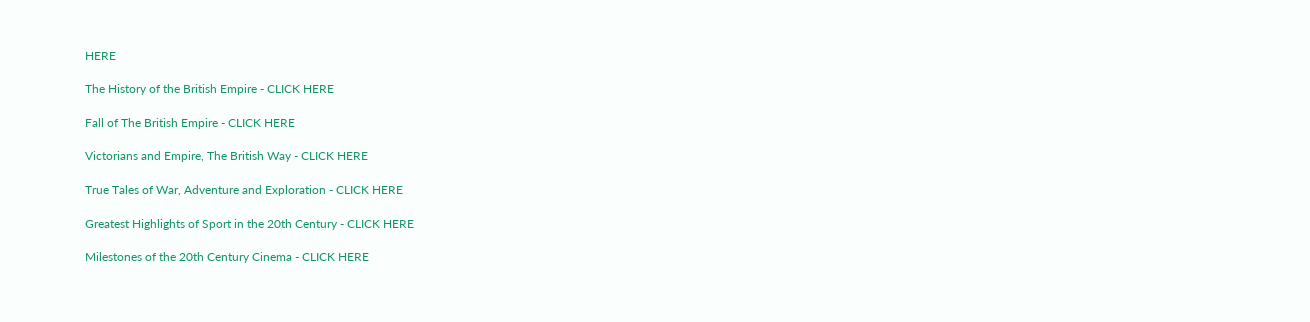HERE

The History of the British Empire - CLICK HERE

Fall of The British Empire - CLICK HERE

Victorians and Empire, The British Way - CLICK HERE

True Tales of War, Adventure and Exploration - CLICK HERE

Greatest Highlights of Sport in the 20th Century - CLICK HERE

Milestones of the 20th Century Cinema - CLICK HERE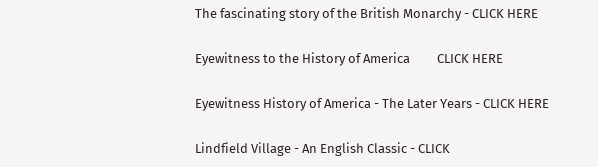The fascinating story of the British Monarchy - CLICK HERE

Eyewitness to the History of America         CLICK HERE

Eyewitness History of America - The Later Years - CLICK HERE

Lindfield Village - An English Classic - CLICK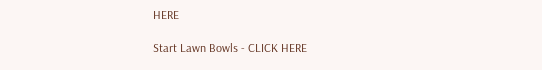HERE

Start Lawn Bowls - CLICK HERE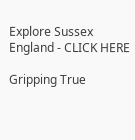Explore Sussex England - CLICK HERE

Gripping True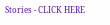Stories - CLICK HERE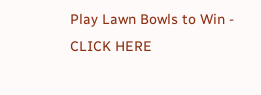Play Lawn Bowls to Win - CLICK HERE